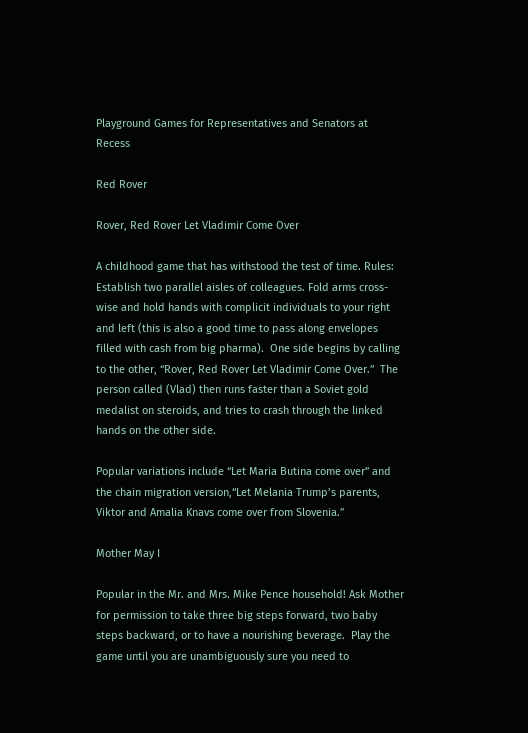Playground Games for Representatives and Senators at Recess

Red Rover

Rover, Red Rover Let Vladimir Come Over

A childhood game that has withstood the test of time. Rules: Establish two parallel aisles of colleagues. Fold arms cross-wise and hold hands with complicit individuals to your right and left (this is also a good time to pass along envelopes filled with cash from big pharma).  One side begins by calling to the other, “Rover, Red Rover Let Vladimir Come Over.”  The person called (Vlad) then runs faster than a Soviet gold medalist on steroids, and tries to crash through the linked hands on the other side.

Popular variations include “Let Maria Butina come over” and the chain migration version,“Let Melania Trump’s parents, Viktor and Amalia Knavs come over from Slovenia.”

Mother May I

Popular in the Mr. and Mrs. Mike Pence household! Ask Mother for permission to take three big steps forward, two baby steps backward, or to have a nourishing beverage.  Play the game until you are unambiguously sure you need to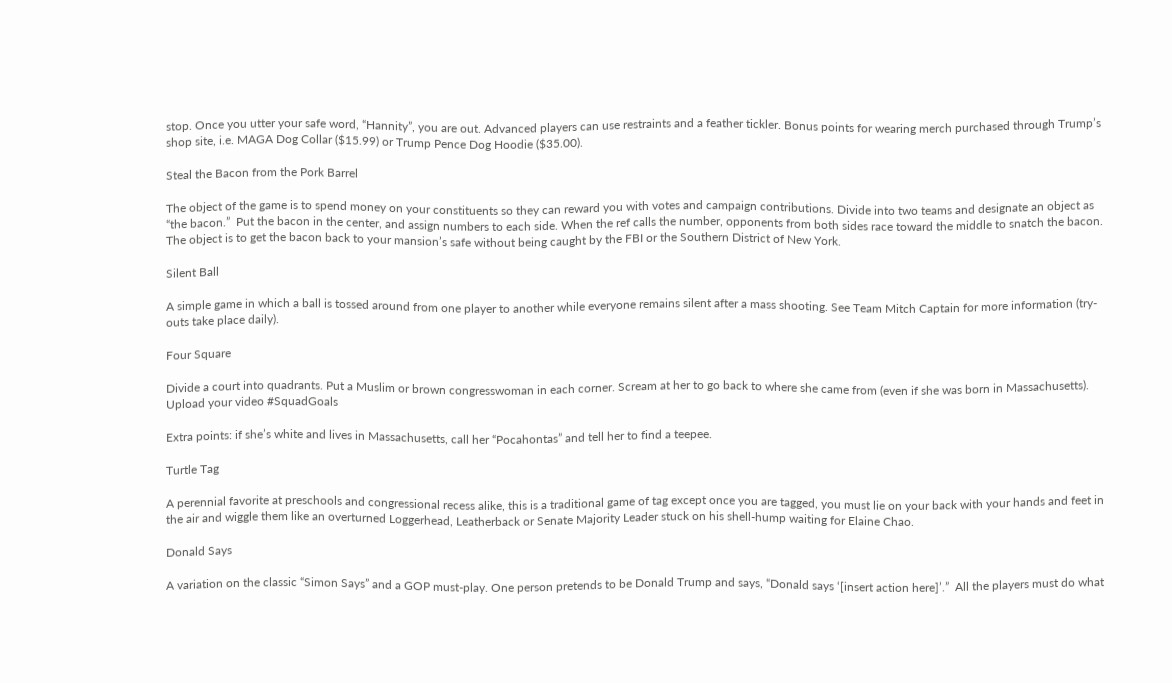stop. Once you utter your safe word, “Hannity”, you are out. Advanced players can use restraints and a feather tickler. Bonus points for wearing merch purchased through Trump’s shop site, i.e. MAGA Dog Collar ($15.99) or Trump Pence Dog Hoodie ($35.00).

Steal the Bacon from the Pork Barrel

The object of the game is to spend money on your constituents so they can reward you with votes and campaign contributions. Divide into two teams and designate an object as “the bacon.”  Put the bacon in the center, and assign numbers to each side. When the ref calls the number, opponents from both sides race toward the middle to snatch the bacon. The object is to get the bacon back to your mansion’s safe without being caught by the FBI or the Southern District of New York.

Silent Ball

A simple game in which a ball is tossed around from one player to another while everyone remains silent after a mass shooting. See Team Mitch Captain for more information (try-outs take place daily).

Four Square

Divide a court into quadrants. Put a Muslim or brown congresswoman in each corner. Scream at her to go back to where she came from (even if she was born in Massachusetts). Upload your video #SquadGoals

Extra points: if she’s white and lives in Massachusetts, call her “Pocahontas” and tell her to find a teepee.

Turtle Tag

A perennial favorite at preschools and congressional recess alike, this is a traditional game of tag except once you are tagged, you must lie on your back with your hands and feet in the air and wiggle them like an overturned Loggerhead, Leatherback or Senate Majority Leader stuck on his shell-hump waiting for Elaine Chao.

Donald Says

A variation on the classic “Simon Says” and a GOP must-play. One person pretends to be Donald Trump and says, “Donald says ‘[insert action here]’.”  All the players must do what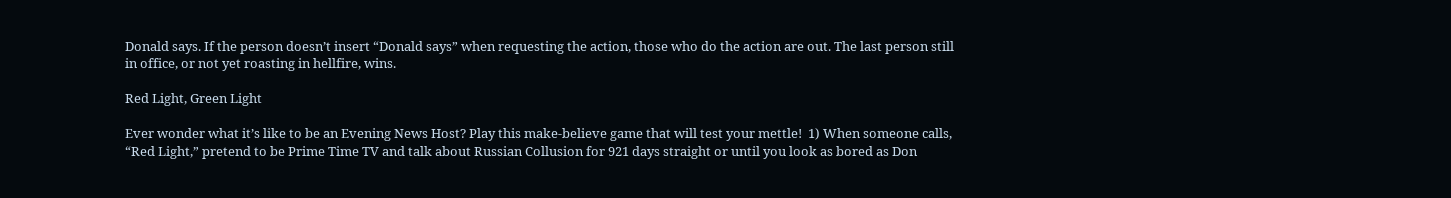Donald says. If the person doesn’t insert “Donald says” when requesting the action, those who do the action are out. The last person still in office, or not yet roasting in hellfire, wins.

Red Light, Green Light

Ever wonder what it’s like to be an Evening News Host? Play this make-believe game that will test your mettle!  1) When someone calls, “Red Light,” pretend to be Prime Time TV and talk about Russian Collusion for 921 days straight or until you look as bored as Don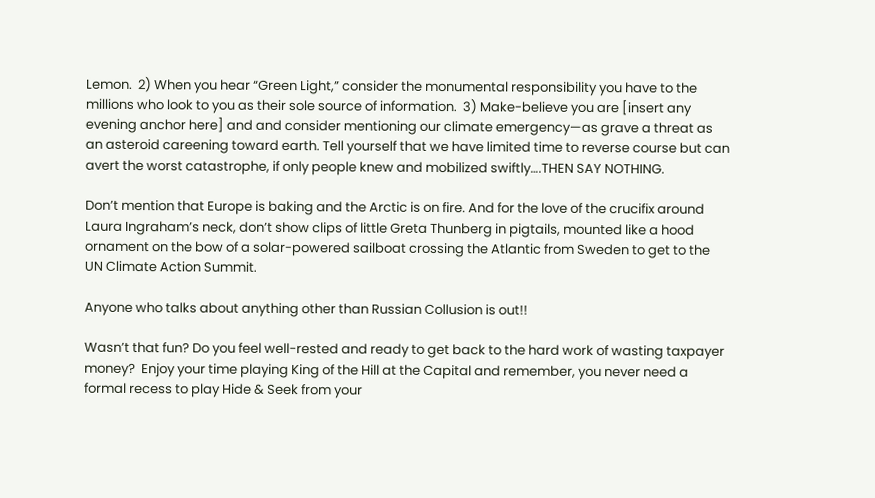Lemon.  2) When you hear “Green Light,” consider the monumental responsibility you have to the millions who look to you as their sole source of information.  3) Make-believe you are [insert any evening anchor here] and and consider mentioning our climate emergency—as grave a threat as an asteroid careening toward earth. Tell yourself that we have limited time to reverse course but can avert the worst catastrophe, if only people knew and mobilized swiftly….THEN SAY NOTHING.

Don’t mention that Europe is baking and the Arctic is on fire. And for the love of the crucifix around Laura Ingraham’s neck, don’t show clips of little Greta Thunberg in pigtails, mounted like a hood ornament on the bow of a solar-powered sailboat crossing the Atlantic from Sweden to get to the UN Climate Action Summit.

Anyone who talks about anything other than Russian Collusion is out!!

Wasn’t that fun? Do you feel well-rested and ready to get back to the hard work of wasting taxpayer money?  Enjoy your time playing King of the Hill at the Capital and remember, you never need a formal recess to play Hide & Seek from your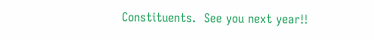Constituents.  See you next year!!